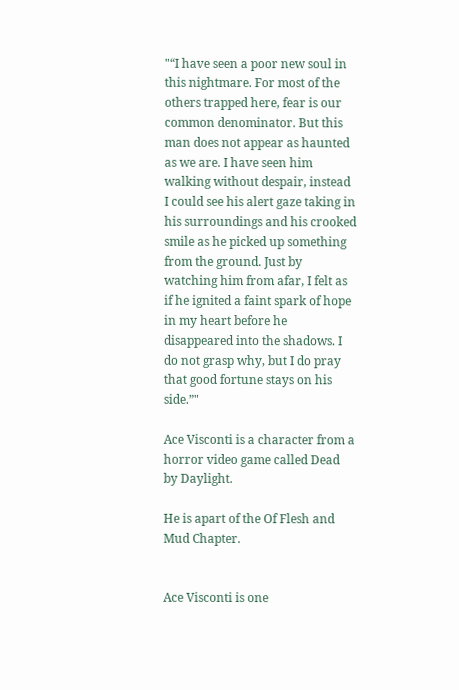"“I have seen a poor new soul in this nightmare. For most of the others trapped here, fear is our common denominator. But this man does not appear as haunted as we are. I have seen him walking without despair, instead I could see his alert gaze taking in his surroundings and his crooked smile as he picked up something from the ground. Just by watching him from afar, I felt as if he ignited a faint spark of hope in my heart before he disappeared into the shadows. I do not grasp why, but I do pray that good fortune stays on his side.”"

Ace Visconti is a character from a horror video game called Dead by Daylight.

He is apart of the Of Flesh and Mud Chapter.


Ace Visconti is one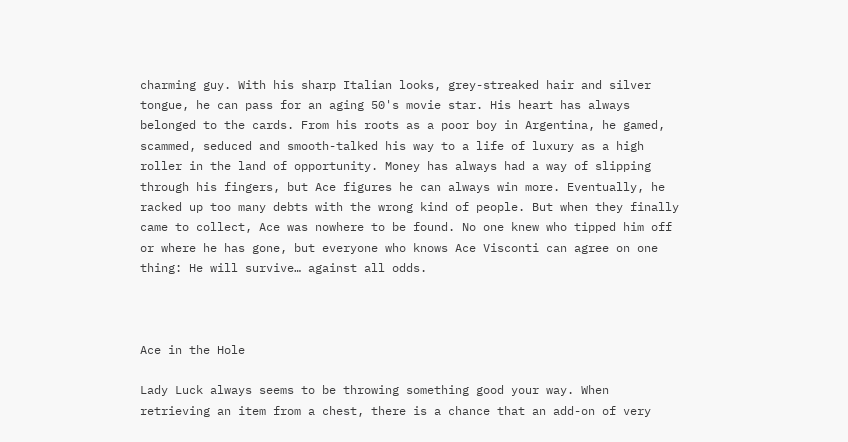charming guy. With his sharp Italian looks, grey-streaked hair and silver tongue, he can pass for an aging 50's movie star. His heart has always belonged to the cards. From his roots as a poor boy in Argentina, he gamed, scammed, seduced and smooth-talked his way to a life of luxury as a high roller in the land of opportunity. Money has always had a way of slipping through his fingers, but Ace figures he can always win more. Eventually, he racked up too many debts with the wrong kind of people. But when they finally came to collect, Ace was nowhere to be found. No one knew who tipped him off or where he has gone, but everyone who knows Ace Visconti can agree on one thing: He will survive… against all odds.



Ace in the Hole

Lady Luck always seems to be throwing something good your way. When retrieving an item from a chest, there is a chance that an add-on of very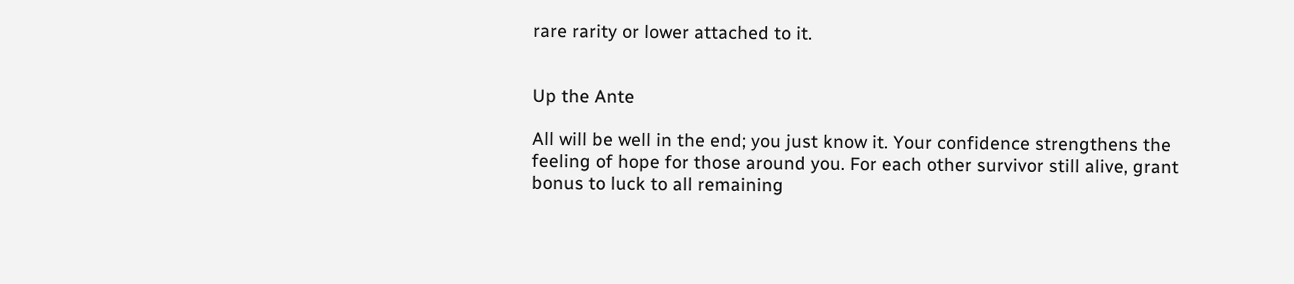rare rarity or lower attached to it.


Up the Ante

All will be well in the end; you just know it. Your confidence strengthens the feeling of hope for those around you. For each other survivor still alive, grant bonus to luck to all remaining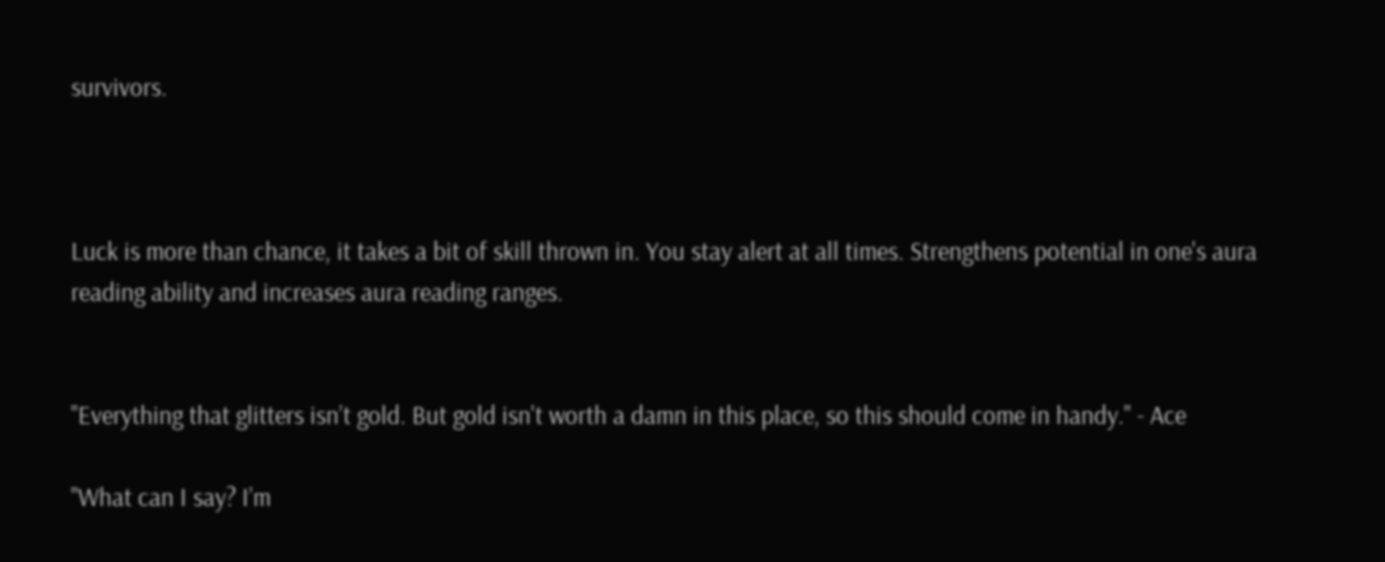survivors.



Luck is more than chance, it takes a bit of skill thrown in. You stay alert at all times. Strengthens potential in one's aura reading ability and increases aura reading ranges.


"Everything that glitters isn’t gold. But gold isn't worth a damn in this place, so this should come in handy." - Ace

"What can I say? I’m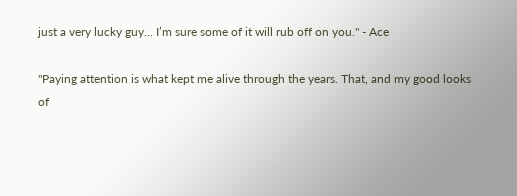just a very lucky guy... I’m sure some of it will rub off on you." - Ace

"Paying attention is what kept me alive through the years. That, and my good looks of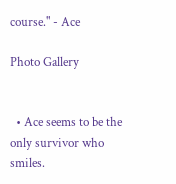course." - Ace

Photo Gallery


  • Ace seems to be the only survivor who smiles.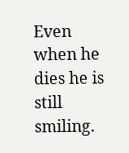Even when he dies he is still smiling.